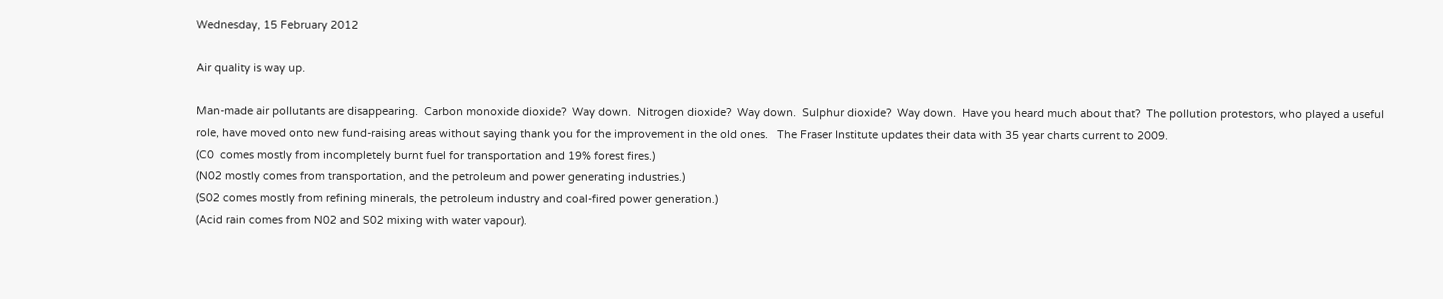Wednesday, 15 February 2012

Air quality is way up.

Man-made air pollutants are disappearing.  Carbon monoxide dioxide?  Way down.  Nitrogen dioxide?  Way down.  Sulphur dioxide?  Way down.  Have you heard much about that?  The pollution protestors, who played a useful role, have moved onto new fund-raising areas without saying thank you for the improvement in the old ones.   The Fraser Institute updates their data with 35 year charts current to 2009.
(C0  comes mostly from incompletely burnt fuel for transportation and 19% forest fires.)
(N02 mostly comes from transportation, and the petroleum and power generating industries.)
(S02 comes mostly from refining minerals, the petroleum industry and coal-fired power generation.)
(Acid rain comes from N02 and S02 mixing with water vapour).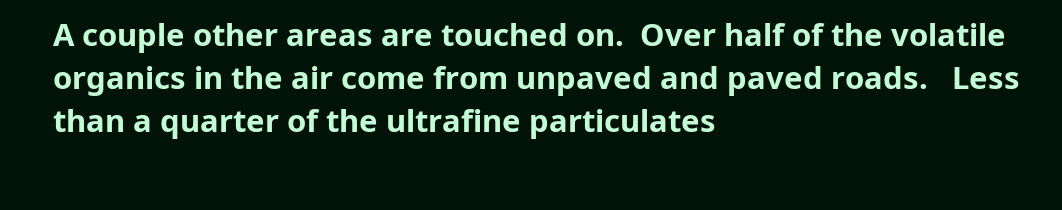A couple other areas are touched on.  Over half of the volatile organics in the air come from unpaved and paved roads.   Less than a quarter of the ultrafine particulates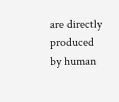are directly produced by human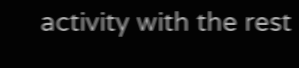activity with the rest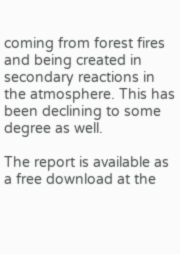coming from forest fires and being created in secondary reactions in the atmosphere. This has been declining to some degree as well.

The report is available as a free download at the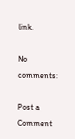link.

No comments:

Post a Comment